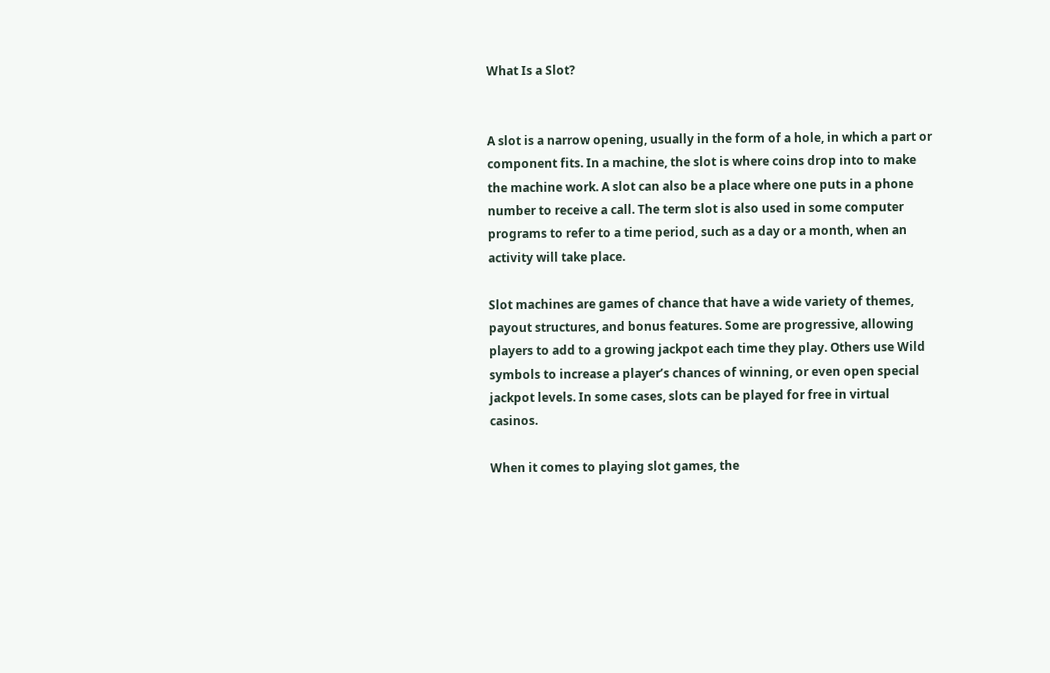What Is a Slot?


A slot is a narrow opening, usually in the form of a hole, in which a part or component fits. In a machine, the slot is where coins drop into to make the machine work. A slot can also be a place where one puts in a phone number to receive a call. The term slot is also used in some computer programs to refer to a time period, such as a day or a month, when an activity will take place.

Slot machines are games of chance that have a wide variety of themes, payout structures, and bonus features. Some are progressive, allowing players to add to a growing jackpot each time they play. Others use Wild symbols to increase a player’s chances of winning, or even open special jackpot levels. In some cases, slots can be played for free in virtual casinos.

When it comes to playing slot games, the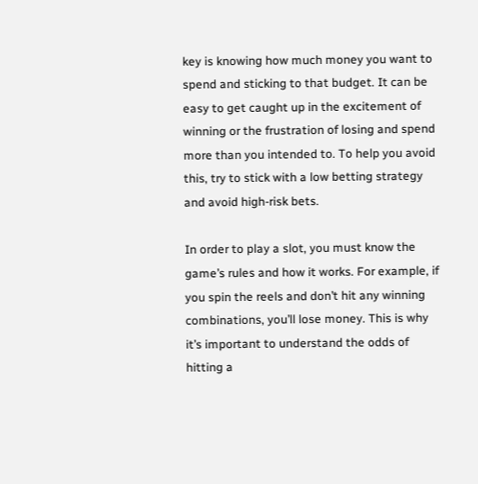key is knowing how much money you want to spend and sticking to that budget. It can be easy to get caught up in the excitement of winning or the frustration of losing and spend more than you intended to. To help you avoid this, try to stick with a low betting strategy and avoid high-risk bets.

In order to play a slot, you must know the game’s rules and how it works. For example, if you spin the reels and don’t hit any winning combinations, you’ll lose money. This is why it’s important to understand the odds of hitting a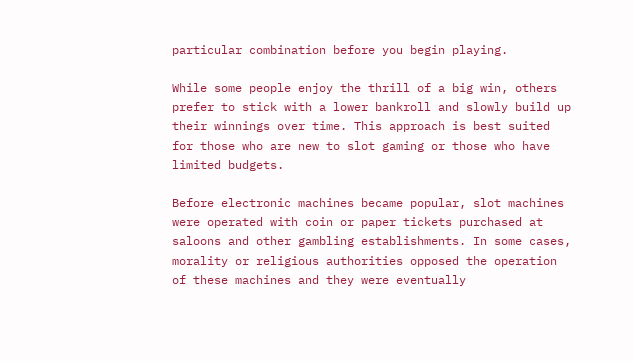particular combination before you begin playing.

While some people enjoy the thrill of a big win, others prefer to stick with a lower bankroll and slowly build up their winnings over time. This approach is best suited for those who are new to slot gaming or those who have limited budgets.

Before electronic machines became popular, slot machines were operated with coin or paper tickets purchased at saloons and other gambling establishments. In some cases, morality or religious authorities opposed the operation of these machines and they were eventually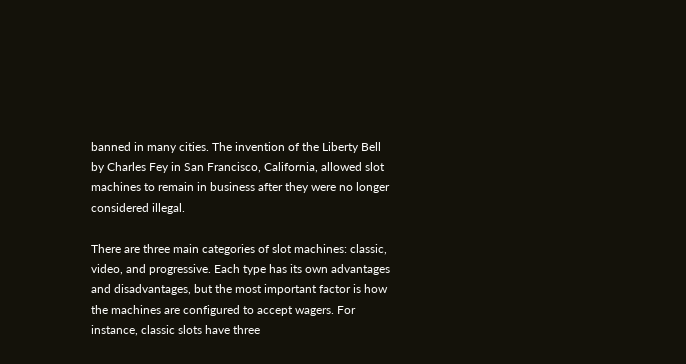banned in many cities. The invention of the Liberty Bell by Charles Fey in San Francisco, California, allowed slot machines to remain in business after they were no longer considered illegal.

There are three main categories of slot machines: classic, video, and progressive. Each type has its own advantages and disadvantages, but the most important factor is how the machines are configured to accept wagers. For instance, classic slots have three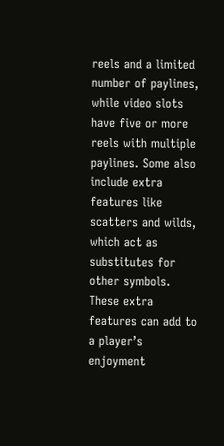reels and a limited number of paylines, while video slots have five or more reels with multiple paylines. Some also include extra features like scatters and wilds, which act as substitutes for other symbols. These extra features can add to a player’s enjoyment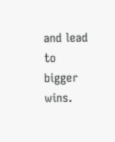and lead to bigger wins.